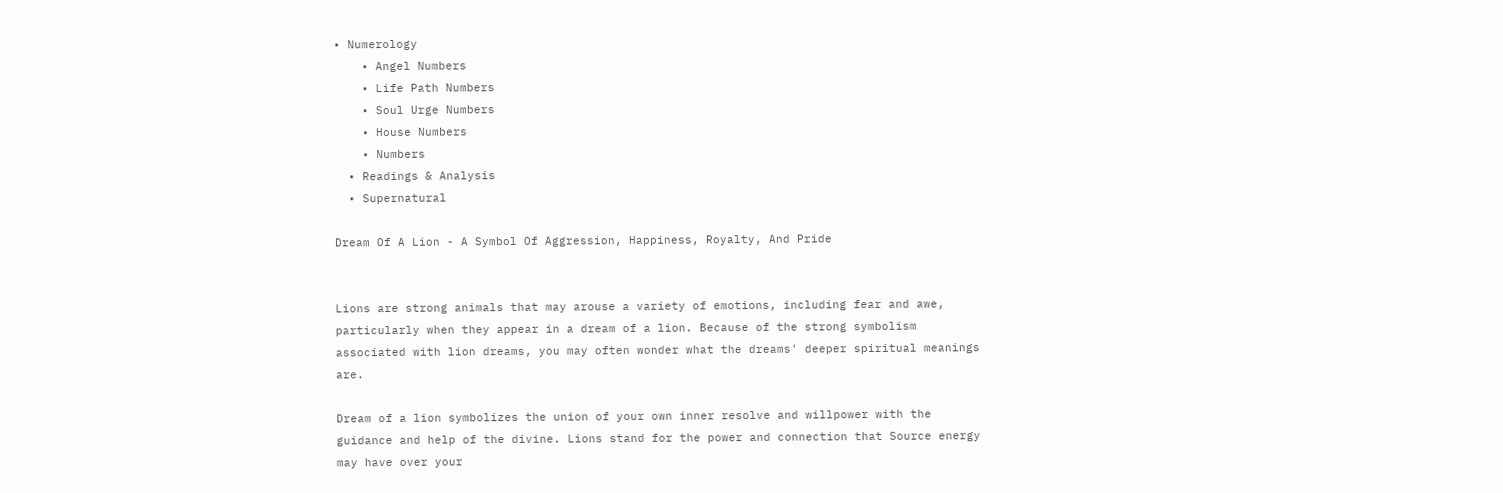• Numerology
    • Angel Numbers
    • Life Path Numbers
    • Soul Urge Numbers
    • House Numbers
    • Numbers
  • Readings & Analysis
  • Supernatural

Dream Of A Lion - A Symbol Of Aggression, Happiness, Royalty, And Pride


Lions are strong animals that may arouse a variety of emotions, including fear and awe, particularly when they appear in a dream of a lion. Because of the strong symbolism associated with lion dreams, you may often wonder what the dreams' deeper spiritual meanings are.

Dream of a lion symbolizes the union of your own inner resolve and willpower with the guidance and help of the divine. Lions stand for the power and connection that Source energy may have over your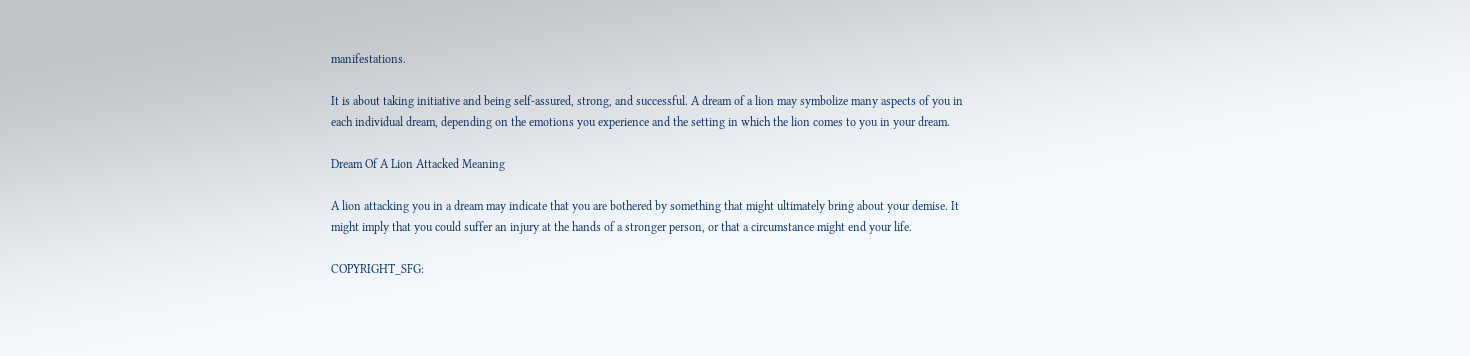manifestations.

It is about taking initiative and being self-assured, strong, and successful. A dream of a lion may symbolize many aspects of you in each individual dream, depending on the emotions you experience and the setting in which the lion comes to you in your dream.

Dream Of A Lion Attacked Meaning

A lion attacking you in a dream may indicate that you are bothered by something that might ultimately bring about your demise. It might imply that you could suffer an injury at the hands of a stronger person, or that a circumstance might end your life.

COPYRIGHT_SFG: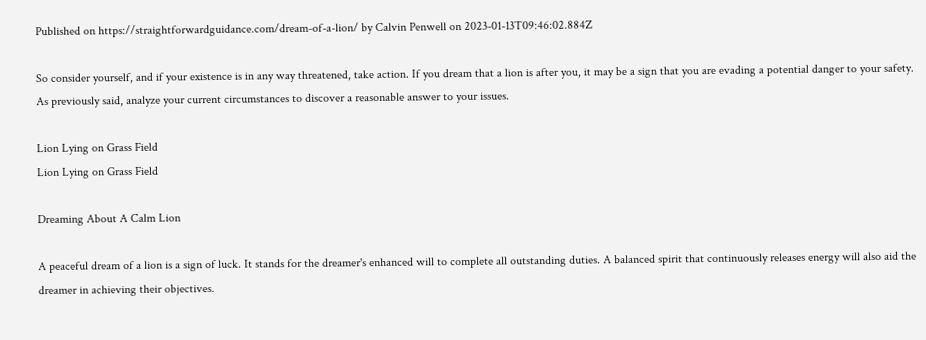Published on https://straightforwardguidance.com/dream-of-a-lion/ by Calvin Penwell on 2023-01-13T09:46:02.884Z

So consider yourself, and if your existence is in any way threatened, take action. If you dream that a lion is after you, it may be a sign that you are evading a potential danger to your safety. As previously said, analyze your current circumstances to discover a reasonable answer to your issues.

Lion Lying on Grass Field
Lion Lying on Grass Field

Dreaming About A Calm Lion

A peaceful dream of a lion is a sign of luck. It stands for the dreamer's enhanced will to complete all outstanding duties. A balanced spirit that continuously releases energy will also aid the dreamer in achieving their objectives.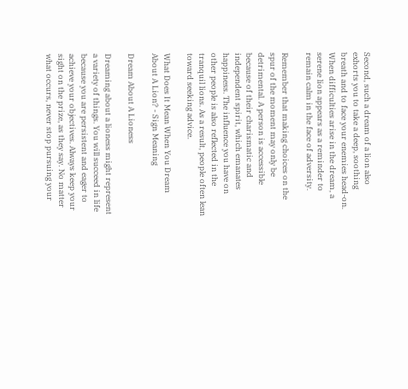Second, such a dream of a lion also exhorts you to take a deep, soothing breath and to face your enemies head-on. When difficulties arise in the dream, a serene lion appears as a reminder to remain calm in the face of adversity.

Remember that making choices on the spur of the moment may only be detrimental. A person is accessible because of their charismatic and independent spirit, which emanates happiness. The influence you have on other people is also reflected in the tranquil lions. As a result, people often lean toward seeking advice.

What Does It Mean When You Dream About A Lion? - Sign Meaning

Dream About A Lioness

Dreaming about a lioness might represent a variety of things. You will succeed in life because you are persistent and eager to achieve your objectives. Always keep your sight on the prize, as they say. No matter what occurs, never stop pursuing your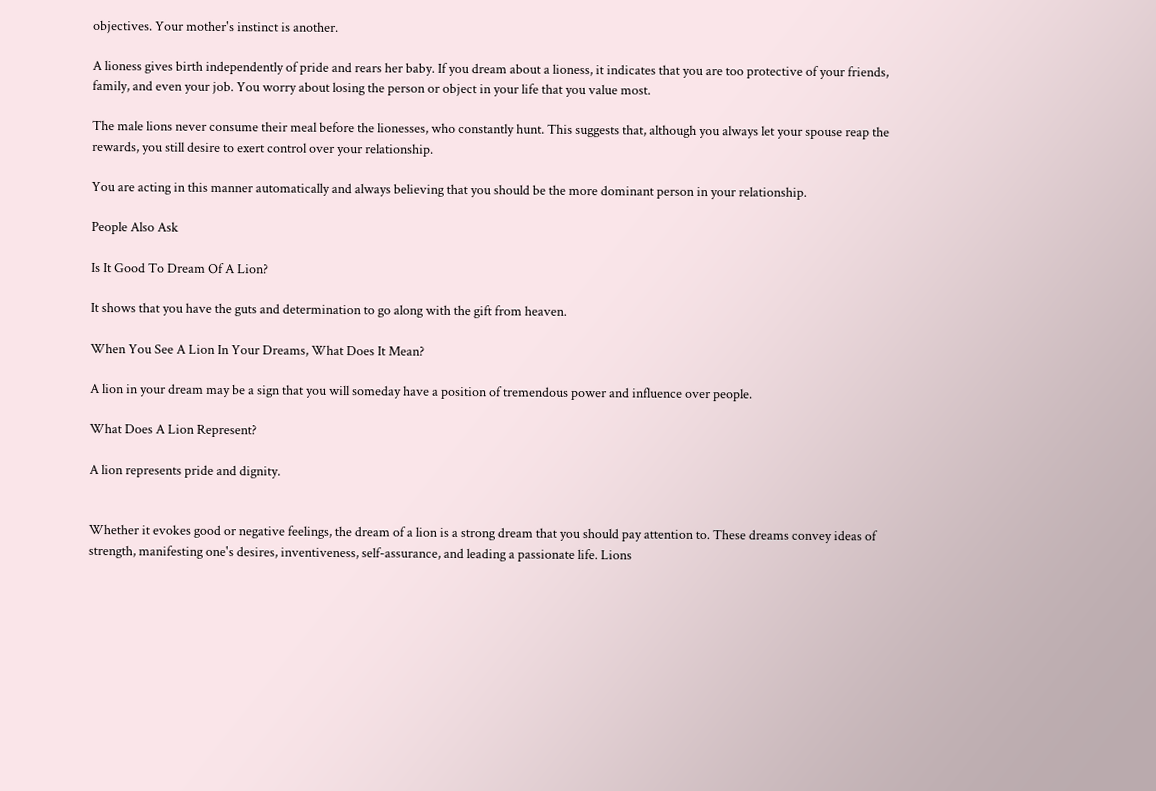objectives. Your mother's instinct is another.

A lioness gives birth independently of pride and rears her baby. If you dream about a lioness, it indicates that you are too protective of your friends, family, and even your job. You worry about losing the person or object in your life that you value most.

The male lions never consume their meal before the lionesses, who constantly hunt. This suggests that, although you always let your spouse reap the rewards, you still desire to exert control over your relationship.

You are acting in this manner automatically and always believing that you should be the more dominant person in your relationship.

People Also Ask

Is It Good To Dream Of A Lion?

It shows that you have the guts and determination to go along with the gift from heaven.

When You See A Lion In Your Dreams, What Does It Mean?

A lion in your dream may be a sign that you will someday have a position of tremendous power and influence over people.

What Does A Lion Represent?

A lion represents pride and dignity.


Whether it evokes good or negative feelings, the dream of a lion is a strong dream that you should pay attention to. These dreams convey ideas of strength, manifesting one's desires, inventiveness, self-assurance, and leading a passionate life. Lions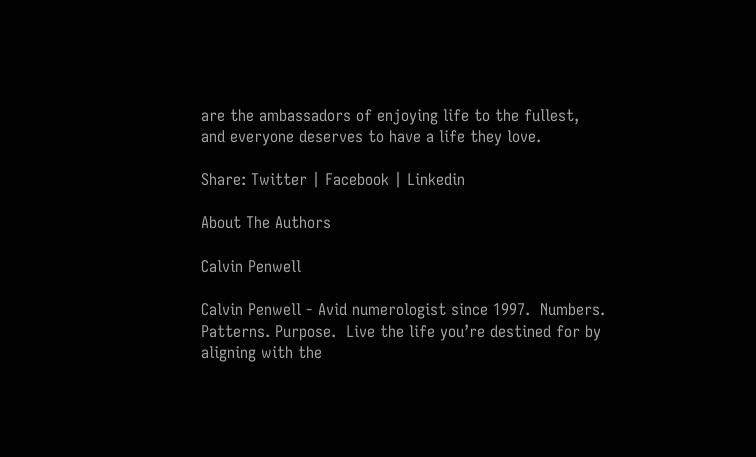are the ambassadors of enjoying life to the fullest, and everyone deserves to have a life they love.

Share: Twitter | Facebook | Linkedin

About The Authors

Calvin Penwell

Calvin Penwell - Avid numerologist since 1997.  Numbers. Patterns. Purpose.  Live the life you’re destined for by aligning with the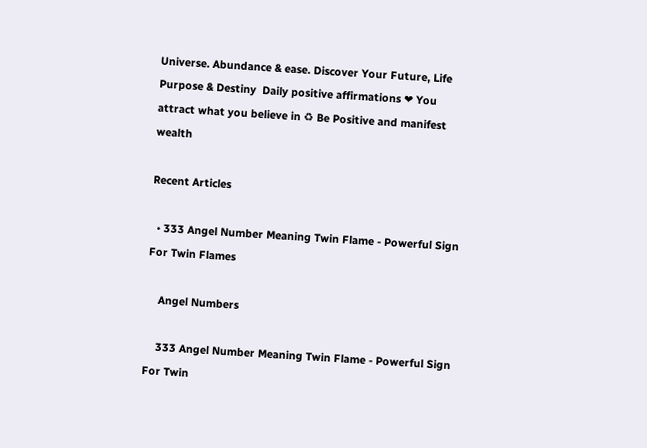Universe. Abundance & ease. Discover Your Future, Life Purpose & Destiny  Daily positive affirmations ❤ You attract what you believe in ♻ Be Positive and manifest wealth

Recent Articles

  • 333 Angel Number Meaning Twin Flame - Powerful Sign For Twin Flames

    Angel Numbers

    333 Angel Number Meaning Twin Flame - Powerful Sign For Twin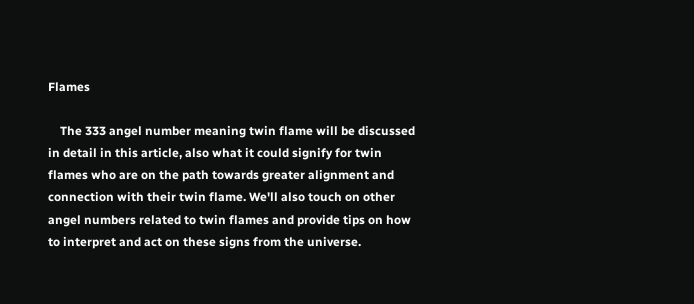Flames

    The 333 angel number meaning twin flame will be discussed in detail in this article, also what it could signify for twin flames who are on the path towards greater alignment and connection with their twin flame. We'll also touch on other angel numbers related to twin flames and provide tips on how to interpret and act on these signs from the universe.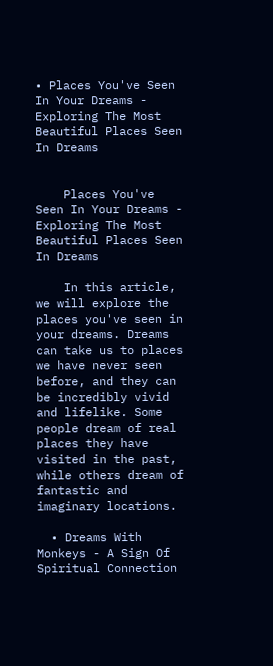• Places You've Seen In Your Dreams - Exploring The Most Beautiful Places Seen In Dreams


    Places You've Seen In Your Dreams - Exploring The Most Beautiful Places Seen In Dreams

    In this article, we will explore the places you've seen in your dreams. Dreams can take us to places we have never seen before, and they can be incredibly vivid and lifelike. Some people dream of real places they have visited in the past, while others dream of fantastic and imaginary locations.

  • Dreams With Monkeys - A Sign Of Spiritual Connection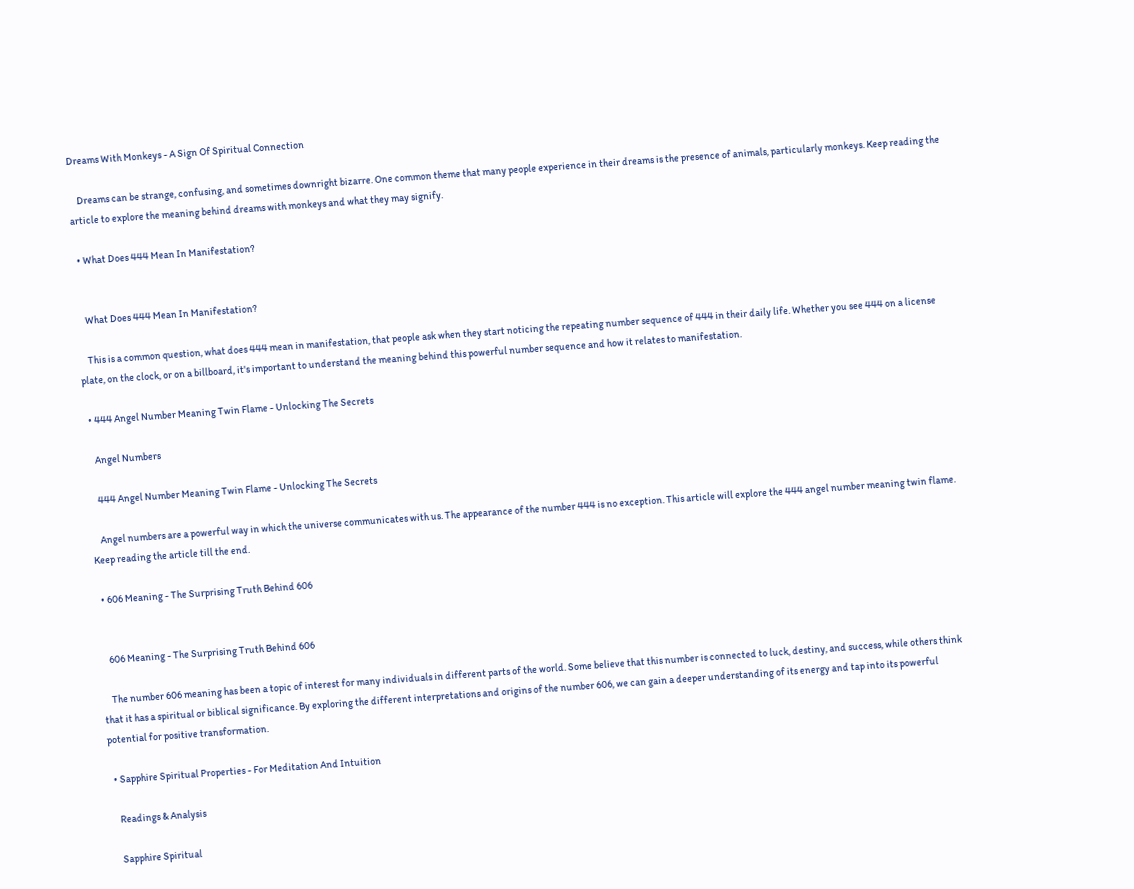Dreams With Monkeys - A Sign Of Spiritual Connection

    Dreams can be strange, confusing, and sometimes downright bizarre. One common theme that many people experience in their dreams is the presence of animals, particularly monkeys. Keep reading the article to explore the meaning behind dreams with monkeys and what they may signify.

  • What Does 444 Mean In Manifestation?


    What Does 444 Mean In Manifestation?

    This is a common question, what does 444 mean in manifestation, that people ask when they start noticing the repeating number sequence of 444 in their daily life. Whether you see 444 on a license plate, on the clock, or on a billboard, it's important to understand the meaning behind this powerful number sequence and how it relates to manifestation.

  • 444 Angel Number Meaning Twin Flame - Unlocking The Secrets

    Angel Numbers

    444 Angel Number Meaning Twin Flame - Unlocking The Secrets

    Angel numbers are a powerful way in which the universe communicates with us. The appearance of the number 444 is no exception. This article will explore the 444 angel number meaning twin flame. Keep reading the article till the end.

  • 606 Meaning - The Surprising Truth Behind 606


    606 Meaning - The Surprising Truth Behind 606

    The number 606 meaning has been a topic of interest for many individuals in different parts of the world. Some believe that this number is connected to luck, destiny, and success, while others think that it has a spiritual or biblical significance. By exploring the different interpretations and origins of the number 606, we can gain a deeper understanding of its energy and tap into its powerful potential for positive transformation.

  • Sapphire Spiritual Properties - For Meditation And Intuition

    Readings & Analysis

    Sapphire Spiritual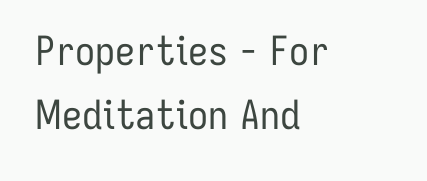Properties - For Meditation And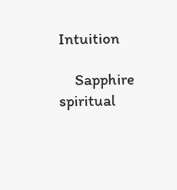Intuition

    Sapphire spiritual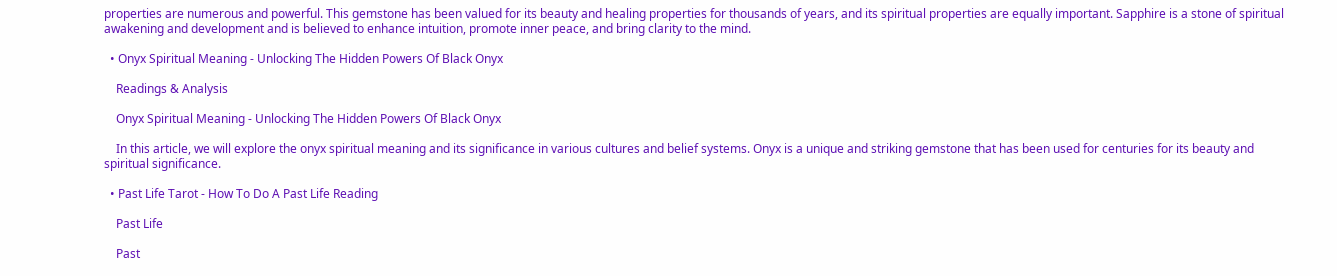properties are numerous and powerful. This gemstone has been valued for its beauty and healing properties for thousands of years, and its spiritual properties are equally important. Sapphire is a stone of spiritual awakening and development and is believed to enhance intuition, promote inner peace, and bring clarity to the mind.

  • Onyx Spiritual Meaning - Unlocking The Hidden Powers Of Black Onyx

    Readings & Analysis

    Onyx Spiritual Meaning - Unlocking The Hidden Powers Of Black Onyx

    In this article, we will explore the onyx spiritual meaning and its significance in various cultures and belief systems. Onyx is a unique and striking gemstone that has been used for centuries for its beauty and spiritual significance.

  • Past Life Tarot - How To Do A Past Life Reading

    Past Life

    Past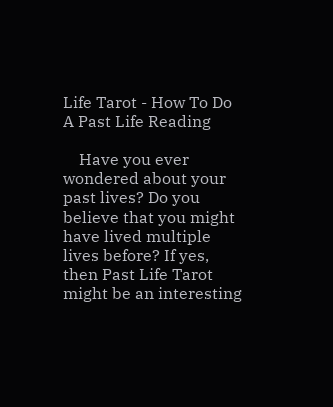Life Tarot - How To Do A Past Life Reading

    Have you ever wondered about your past lives? Do you believe that you might have lived multiple lives before? If yes, then Past Life Tarot might be an interesting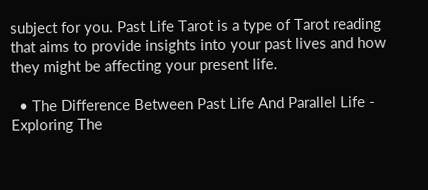subject for you. Past Life Tarot is a type of Tarot reading that aims to provide insights into your past lives and how they might be affecting your present life.

  • The Difference Between Past Life And Parallel Life - Exploring The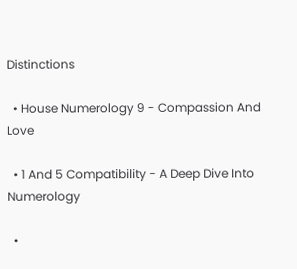Distinctions

  • House Numerology 9 - Compassion And Love

  • 1 And 5 Compatibility - A Deep Dive Into Numerology

  •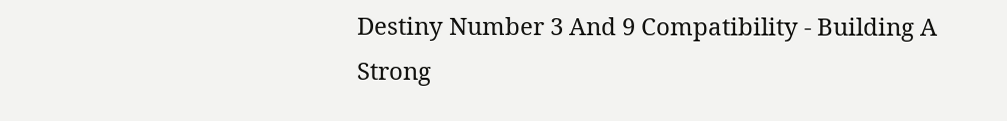Destiny Number 3 And 9 Compatibility - Building A Strong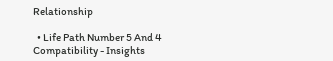Relationship

  • Life Path Number 5 And 4 Compatibility - Insights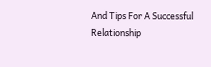And Tips For A Successful Relationship